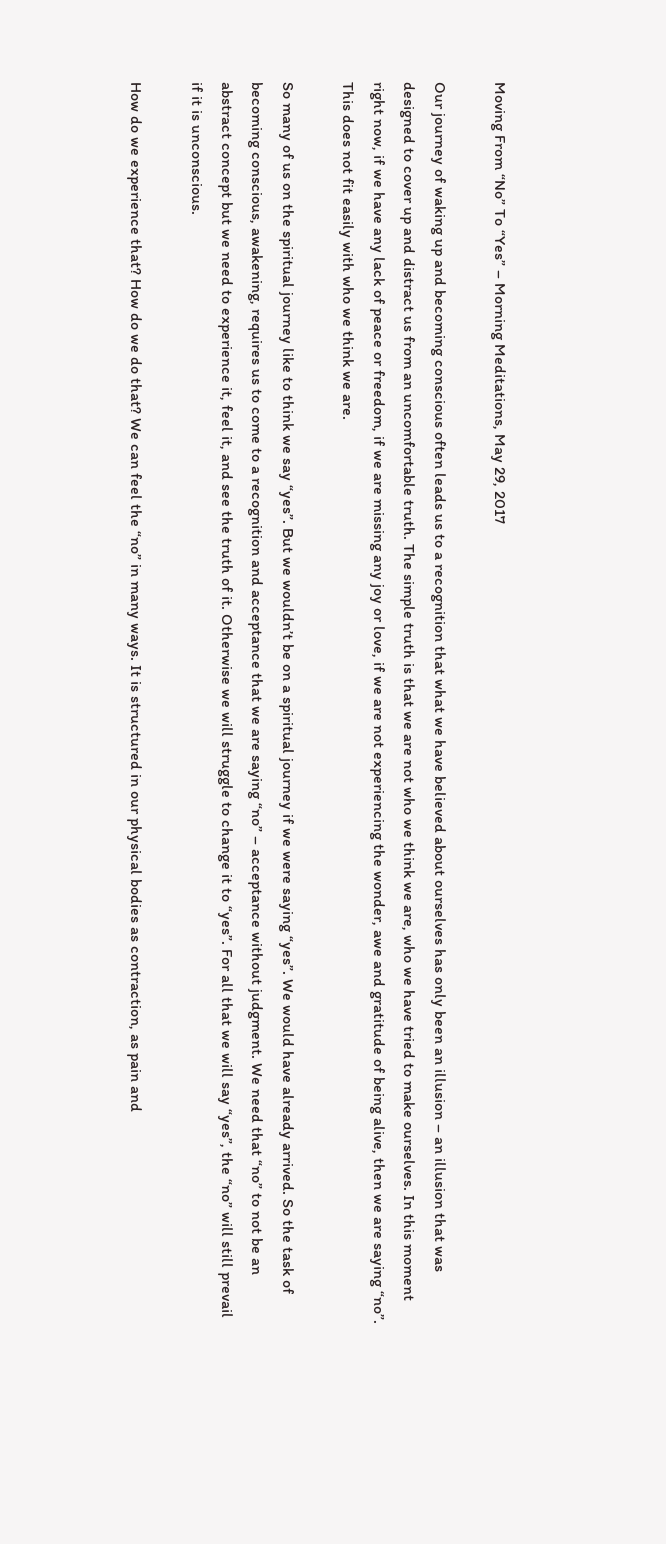Moving From “No” To “Yes” – Morning Meditations, May 29, 2017

Our journey of waking up and becoming conscious often leads us to a recognition that what we have believed about ourselves has only been an illusion – an illusion that was designed to cover up and distract us from an uncomfortable truth. The simple truth is that we are not who we think we are, who we have tried to make ourselves. In this moment right now, if we have any lack of peace or freedom, if we are missing any joy or love, if we are not experiencing the wonder, awe and gratitude of being alive, then we are saying “no”. This does not fit easily with who we think we are.

So many of us on the spiritual journey like to think we say “yes”. But we wouldn’t be on a spiritual journey if we were saying “yes”. We would have already arrived. So the task of becoming conscious, awakening, requires us to come to a recognition and acceptance that we are saying “no” – acceptance without judgment. We need that “no” to not be an abstract concept but we need to experience it, feel it, and see the truth of it. Otherwise we will struggle to change it to “yes”. For all that we will say “yes”, the “no” will still prevail if it is unconscious.

How do we experience that? How do we do that? We can feel the “no” in many ways. It is structured in our physical bodies as contraction, as pain and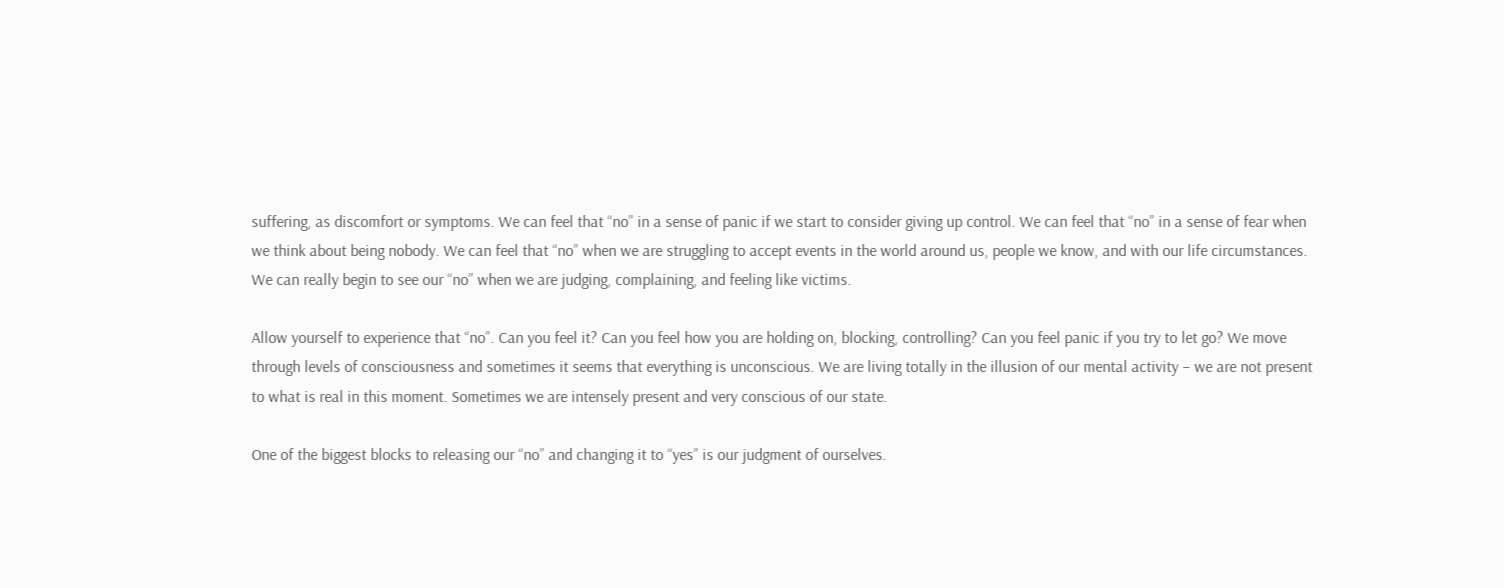suffering, as discomfort or symptoms. We can feel that “no” in a sense of panic if we start to consider giving up control. We can feel that “no” in a sense of fear when we think about being nobody. We can feel that “no” when we are struggling to accept events in the world around us, people we know, and with our life circumstances. We can really begin to see our “no” when we are judging, complaining, and feeling like victims.

Allow yourself to experience that “no”. Can you feel it? Can you feel how you are holding on, blocking, controlling? Can you feel panic if you try to let go? We move through levels of consciousness and sometimes it seems that everything is unconscious. We are living totally in the illusion of our mental activity – we are not present to what is real in this moment. Sometimes we are intensely present and very conscious of our state.

One of the biggest blocks to releasing our “no” and changing it to “yes” is our judgment of ourselves.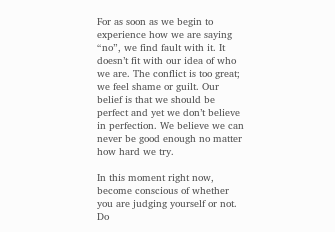For as soon as we begin to experience how we are saying “no”, we find fault with it. It doesn’t fit with our idea of who we are. The conflict is too great; we feel shame or guilt. Our belief is that we should be perfect and yet we don’t believe in perfection. We believe we can never be good enough no matter how hard we try.

In this moment right now, become conscious of whether you are judging yourself or not. Do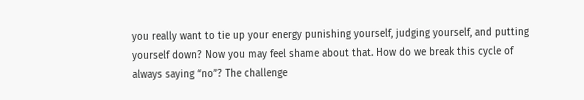you really want to tie up your energy punishing yourself, judging yourself, and putting yourself down? Now you may feel shame about that. How do we break this cycle of always saying “no”? The challenge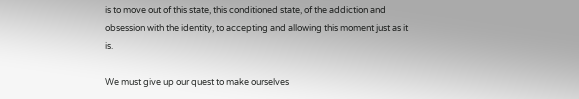is to move out of this state, this conditioned state, of the addiction and obsession with the identity, to accepting and allowing this moment just as it is.

We must give up our quest to make ourselves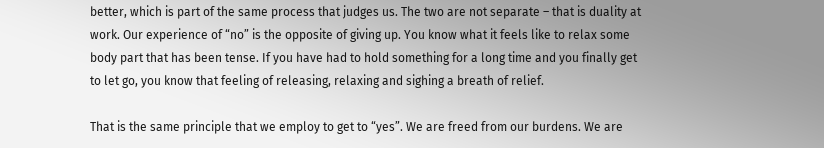better, which is part of the same process that judges us. The two are not separate – that is duality at work. Our experience of “no” is the opposite of giving up. You know what it feels like to relax some body part that has been tense. If you have had to hold something for a long time and you finally get to let go, you know that feeling of releasing, relaxing and sighing a breath of relief.

That is the same principle that we employ to get to “yes”. We are freed from our burdens. We are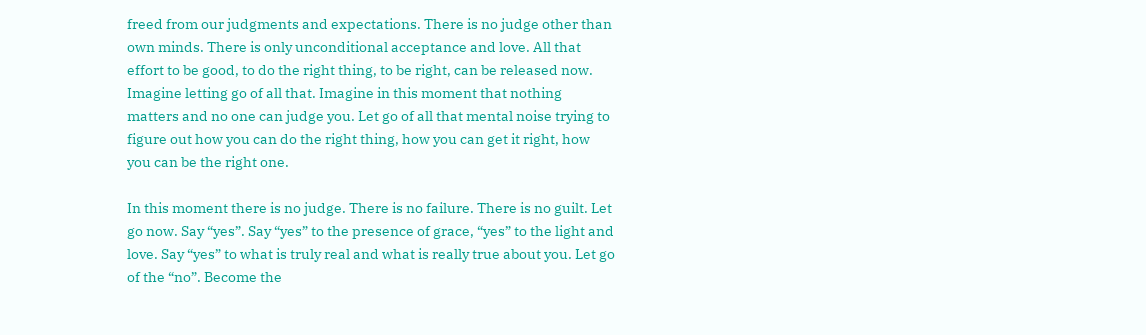freed from our judgments and expectations. There is no judge other than own minds. There is only unconditional acceptance and love. All that effort to be good, to do the right thing, to be right, can be released now. Imagine letting go of all that. Imagine in this moment that nothing matters and no one can judge you. Let go of all that mental noise trying to figure out how you can do the right thing, how you can get it right, how you can be the right one.

In this moment there is no judge. There is no failure. There is no guilt. Let go now. Say “yes”. Say “yes” to the presence of grace, “yes” to the light and love. Say “yes” to what is truly real and what is really true about you. Let go of the “no”. Become the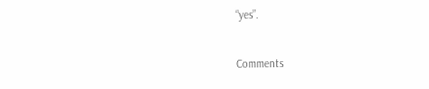“yes”.

Comments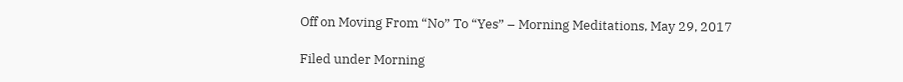Off on Moving From “No” To “Yes” – Morning Meditations, May 29, 2017

Filed under Morning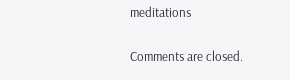meditations

Comments are closed.